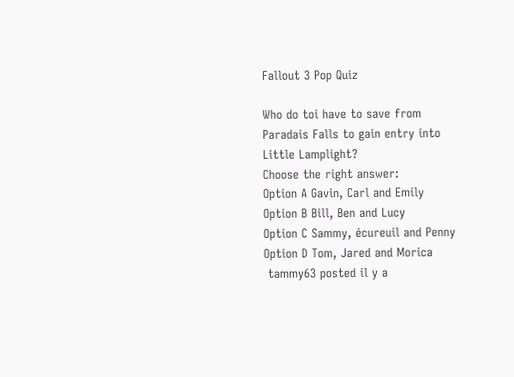Fallout 3 Pop Quiz

Who do toi have to save from Paradais Falls to gain entry into Little Lamplight?
Choose the right answer:
Option A Gavin, Carl and Emily
Option B Bill, Ben and Lucy
Option C Sammy, écureuil and Penny
Option D Tom, Jared and Morica
 tammy63 posted il y a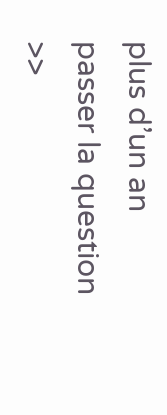plus d’un an
passer la question >>